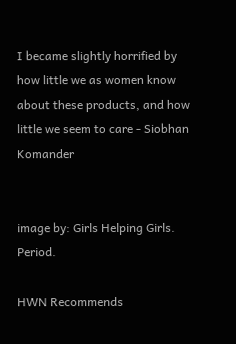I became slightly horrified by how little we as women know about these products, and how little we seem to care - Siobhan Komander


image by: Girls Helping Girls. Period.

HWN Recommends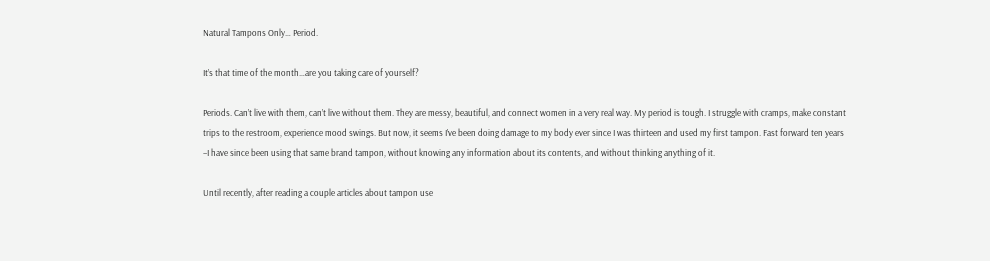Natural Tampons Only… Period.

It’s that time of the month…are you taking care of yourself?

Periods. Can’t live with them, can’t live without them. They are messy, beautiful, and connect women in a very real way. My period is tough. I struggle with cramps, make constant trips to the restroom, experience mood swings. But now, it seems I’ve been doing damage to my body ever since I was thirteen and used my first tampon. Fast forward ten years –I have since been using that same brand tampon, without knowing any information about its contents, and without thinking anything of it.

Until recently, after reading a couple articles about tampon use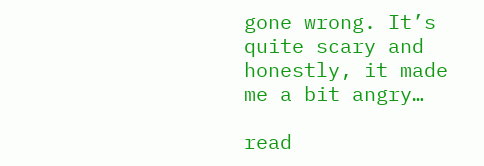gone wrong. It’s quite scary and honestly, it made me a bit angry…

read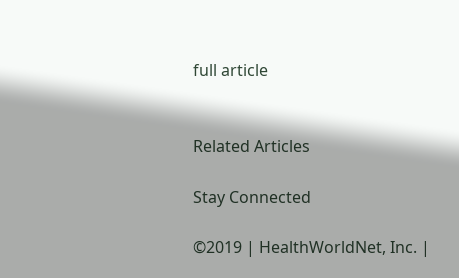full article


Related Articles

Stay Connected

©2019 | HealthWorldNet, Inc. |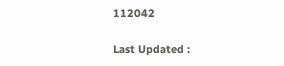112042

Last Updated :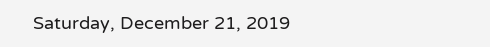Saturday, December 21, 2019